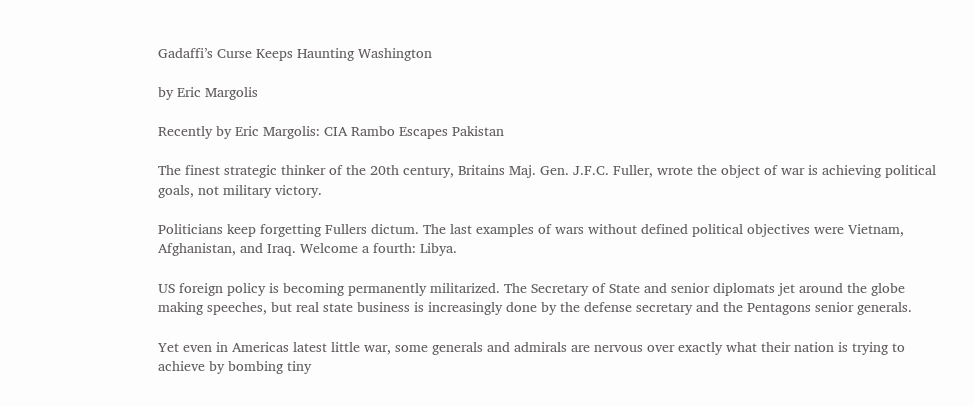Gadaffi’s Curse Keeps Haunting Washington

by Eric Margolis

Recently by Eric Margolis: CIA Rambo Escapes Pakistan

The finest strategic thinker of the 20th century, Britains Maj. Gen. J.F.C. Fuller, wrote the object of war is achieving political goals, not military victory.

Politicians keep forgetting Fullers dictum. The last examples of wars without defined political objectives were Vietnam, Afghanistan, and Iraq. Welcome a fourth: Libya.

US foreign policy is becoming permanently militarized. The Secretary of State and senior diplomats jet around the globe making speeches, but real state business is increasingly done by the defense secretary and the Pentagons senior generals.

Yet even in Americas latest little war, some generals and admirals are nervous over exactly what their nation is trying to achieve by bombing tiny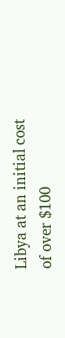Libya at an initial cost of over $100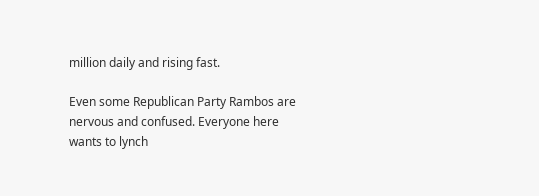million daily and rising fast.

Even some Republican Party Rambos are nervous and confused. Everyone here wants to lynch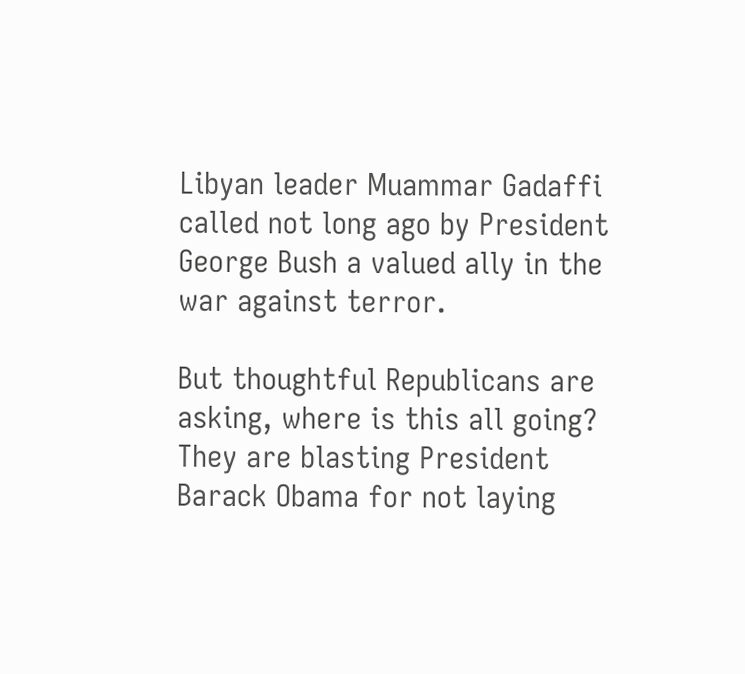Libyan leader Muammar Gadaffi called not long ago by President George Bush a valued ally in the war against terror.

But thoughtful Republicans are asking, where is this all going? They are blasting President Barack Obama for not laying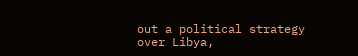out a political strategy over Libya,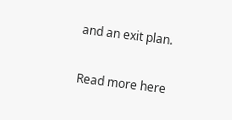and an exit plan.

Read more here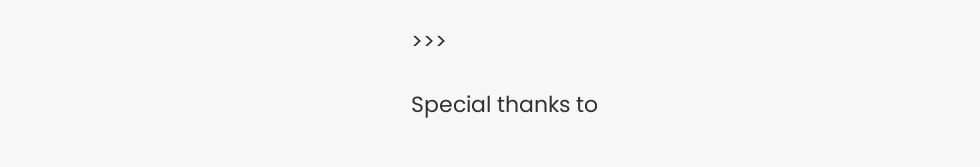>>>

Special thanks to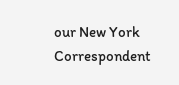our New York Correspondent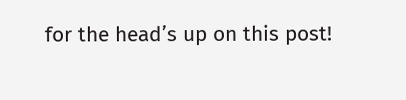for the head’s up on this post!